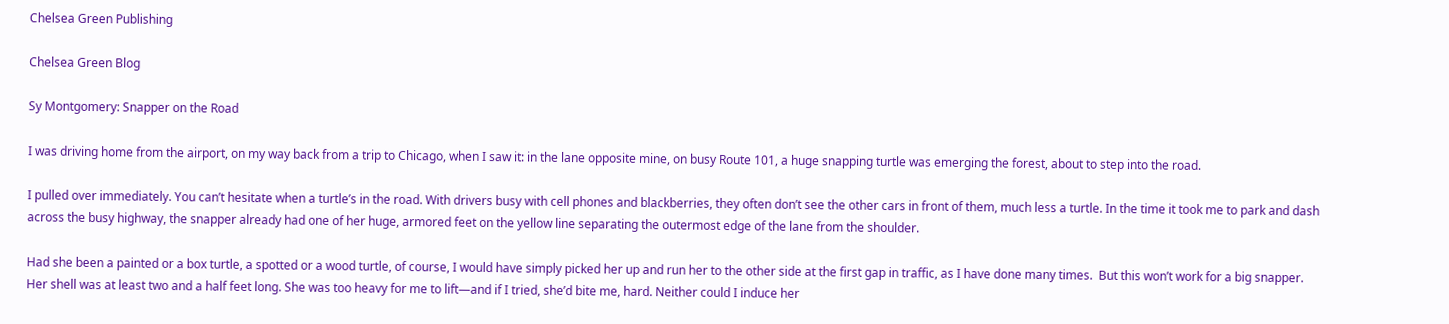Chelsea Green Publishing

Chelsea Green Blog

Sy Montgomery: Snapper on the Road

I was driving home from the airport, on my way back from a trip to Chicago, when I saw it: in the lane opposite mine, on busy Route 101, a huge snapping turtle was emerging the forest, about to step into the road.

I pulled over immediately. You can’t hesitate when a turtle’s in the road. With drivers busy with cell phones and blackberries, they often don’t see the other cars in front of them, much less a turtle. In the time it took me to park and dash across the busy highway, the snapper already had one of her huge, armored feet on the yellow line separating the outermost edge of the lane from the shoulder.

Had she been a painted or a box turtle, a spotted or a wood turtle, of course, I would have simply picked her up and run her to the other side at the first gap in traffic, as I have done many times.  But this won’t work for a big snapper. Her shell was at least two and a half feet long. She was too heavy for me to lift—and if I tried, she’d bite me, hard. Neither could I induce her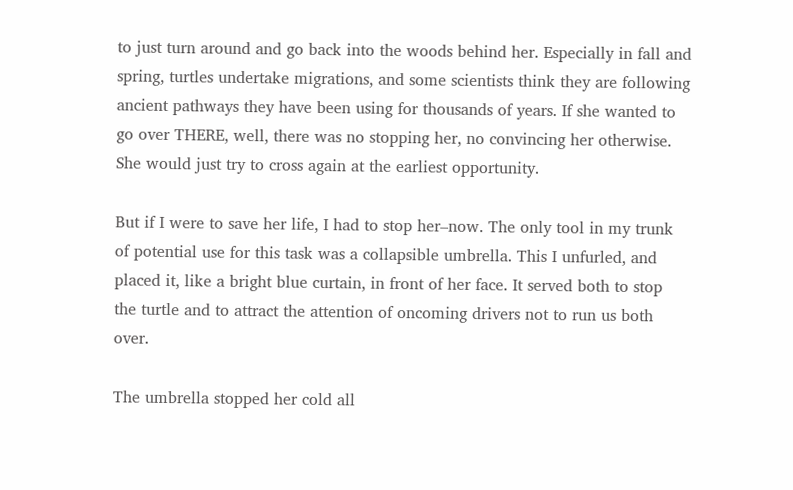to just turn around and go back into the woods behind her. Especially in fall and spring, turtles undertake migrations, and some scientists think they are following ancient pathways they have been using for thousands of years. If she wanted to go over THERE, well, there was no stopping her, no convincing her otherwise. She would just try to cross again at the earliest opportunity.

But if I were to save her life, I had to stop her–now. The only tool in my trunk of potential use for this task was a collapsible umbrella. This I unfurled, and placed it, like a bright blue curtain, in front of her face. It served both to stop the turtle and to attract the attention of oncoming drivers not to run us both over.

The umbrella stopped her cold all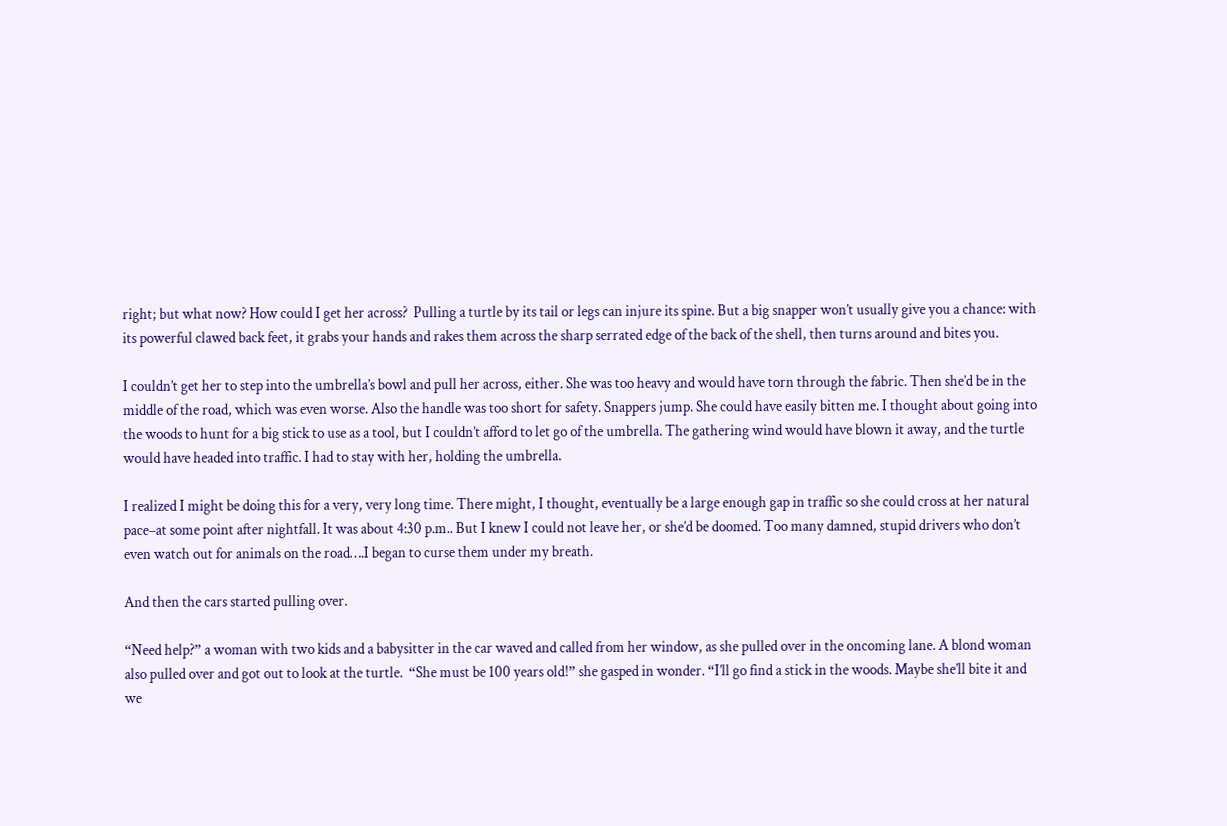right; but what now? How could I get her across?  Pulling a turtle by its tail or legs can injure its spine. But a big snapper won’t usually give you a chance: with its powerful clawed back feet, it grabs your hands and rakes them across the sharp serrated edge of the back of the shell, then turns around and bites you.

I couldn’t get her to step into the umbrella’s bowl and pull her across, either. She was too heavy and would have torn through the fabric. Then she’d be in the middle of the road, which was even worse. Also the handle was too short for safety. Snappers jump. She could have easily bitten me. I thought about going into the woods to hunt for a big stick to use as a tool, but I couldn’t afford to let go of the umbrella. The gathering wind would have blown it away, and the turtle would have headed into traffic. I had to stay with her, holding the umbrella.

I realized I might be doing this for a very, very long time. There might, I thought, eventually be a large enough gap in traffic so she could cross at her natural pace–at some point after nightfall. It was about 4:30 p.m.. But I knew I could not leave her, or she’d be doomed. Too many damned, stupid drivers who don’t even watch out for animals on the road….I began to curse them under my breath.

And then the cars started pulling over.

“Need help?” a woman with two kids and a babysitter in the car waved and called from her window, as she pulled over in the oncoming lane. A blond woman also pulled over and got out to look at the turtle.  “She must be 100 years old!” she gasped in wonder. “I’ll go find a stick in the woods. Maybe she’ll bite it and we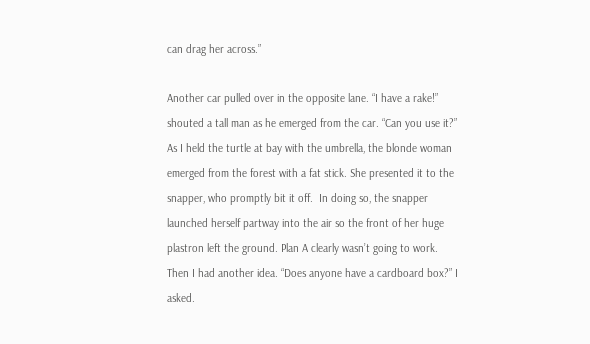can drag her across.”

Another car pulled over in the opposite lane. “I have a rake!” shouted a tall man as he emerged from the car. “Can you use it?”
As I held the turtle at bay with the umbrella, the blonde woman emerged from the forest with a fat stick. She presented it to the snapper, who promptly bit it off.  In doing so, the snapper launched herself partway into the air so the front of her huge plastron left the ground. Plan A clearly wasn’t going to work.  Then I had another idea. “Does anyone have a cardboard box?” I asked.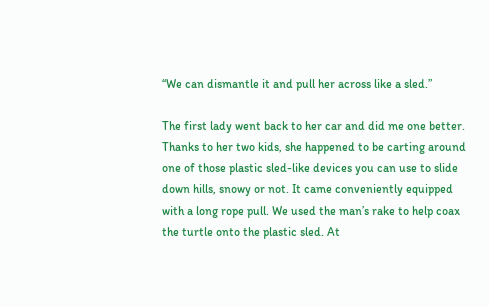“We can dismantle it and pull her across like a sled.”

The first lady went back to her car and did me one better. Thanks to her two kids, she happened to be carting around one of those plastic sled-like devices you can use to slide down hills, snowy or not. It came conveniently equipped with a long rope pull. We used the man’s rake to help coax the turtle onto the plastic sled. At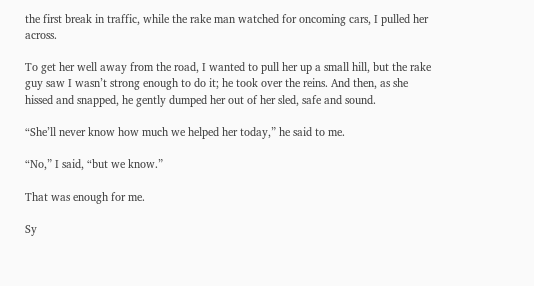the first break in traffic, while the rake man watched for oncoming cars, I pulled her across.

To get her well away from the road, I wanted to pull her up a small hill, but the rake guy saw I wasn’t strong enough to do it; he took over the reins. And then, as she hissed and snapped, he gently dumped her out of her sled, safe and sound.

“She’ll never know how much we helped her today,” he said to me.

“No,” I said, “but we know.”

That was enough for me.

Sy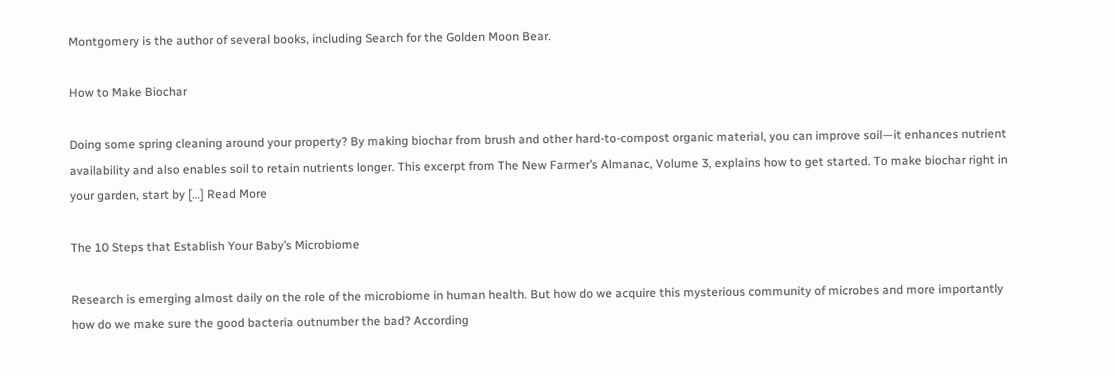Montgomery is the author of several books, including Search for the Golden Moon Bear.

How to Make Biochar

Doing some spring cleaning around your property? By making biochar from brush and other hard-to-compost organic material, you can improve soil—it enhances nutrient availability and also enables soil to retain nutrients longer. This excerpt from The New Farmer’s Almanac, Volume 3, explains how to get started. To make biochar right in your garden, start by […] Read More

The 10 Steps that Establish Your Baby’s Microbiome

Research is emerging almost daily on the role of the microbiome in human health. But how do we acquire this mysterious community of microbes and more importantly how do we make sure the good bacteria outnumber the bad? According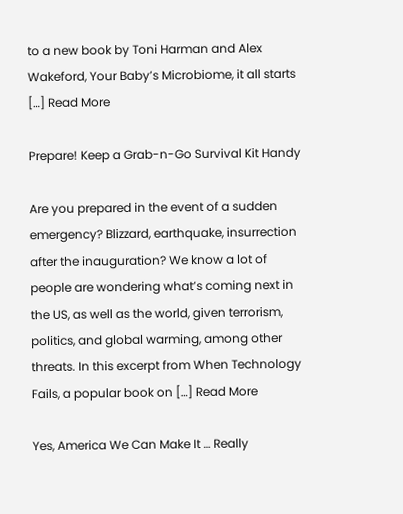to a new book by Toni Harman and Alex Wakeford, Your Baby’s Microbiome, it all starts […] Read More

Prepare! Keep a Grab-n-Go Survival Kit Handy

Are you prepared in the event of a sudden emergency? Blizzard, earthquake, insurrection after the inauguration? We know a lot of people are wondering what’s coming next in the US, as well as the world, given terrorism, politics, and global warming, among other threats. In this excerpt from When Technology Fails, a popular book on […] Read More

Yes, America We Can Make It … Really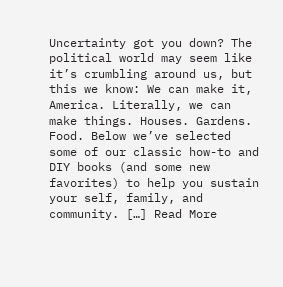Uncertainty got you down? The political world may seem like it’s crumbling around us, but this we know: We can make it, America. Literally, we can make things. Houses. Gardens. Food. Below we’ve selected some of our classic how-to and DIY books (and some new favorites) to help you sustain your self, family, and community. […] Read More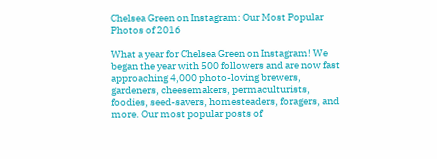Chelsea Green on Instagram: Our Most Popular Photos of 2016

What a year for Chelsea Green on Instagram! We began the year with 500 followers and are now fast approaching 4,000 photo-loving brewers, gardeners, cheesemakers, permaculturists, foodies, seed-savers, homesteaders, foragers, and more. Our most popular posts of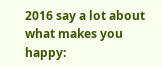2016 say a lot about what makes you happy: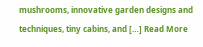mushrooms, innovative garden designs and techniques, tiny cabins, and […] Read More